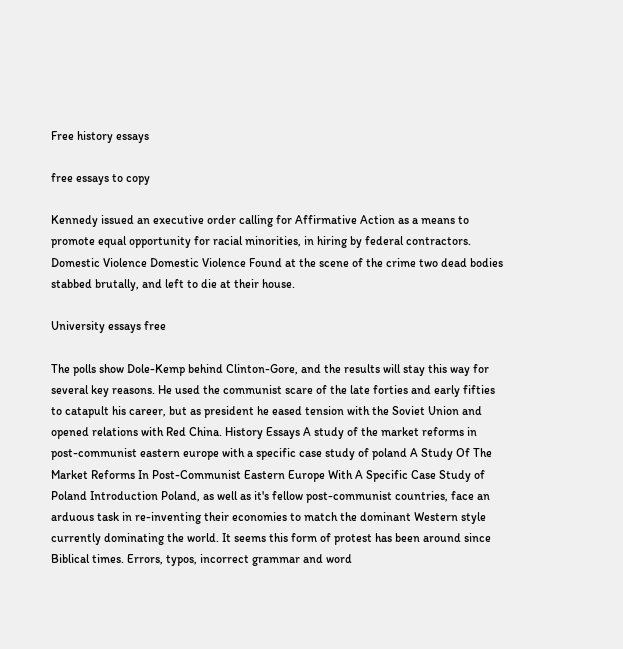Free history essays

free essays to copy

Kennedy issued an executive order calling for Affirmative Action as a means to promote equal opportunity for racial minorities, in hiring by federal contractors. Domestic Violence Domestic Violence Found at the scene of the crime two dead bodies stabbed brutally, and left to die at their house.

University essays free

The polls show Dole-Kemp behind Clinton-Gore, and the results will stay this way for several key reasons. He used the communist scare of the late forties and early fifties to catapult his career, but as president he eased tension with the Soviet Union and opened relations with Red China. History Essays A study of the market reforms in post-communist eastern europe with a specific case study of poland A Study Of The Market Reforms In Post-Communist Eastern Europe With A Specific Case Study of Poland Introduction Poland, as well as it's fellow post-communist countries, face an arduous task in re-inventing their economies to match the dominant Western style currently dominating the world. It seems this form of protest has been around since Biblical times. Errors, typos, incorrect grammar and word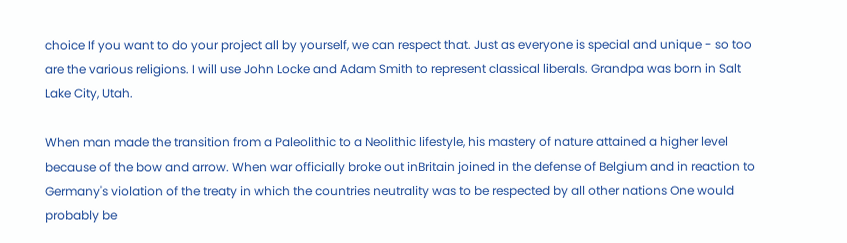choice If you want to do your project all by yourself, we can respect that. Just as everyone is special and unique - so too are the various religions. I will use John Locke and Adam Smith to represent classical liberals. Grandpa was born in Salt Lake City, Utah.

When man made the transition from a Paleolithic to a Neolithic lifestyle, his mastery of nature attained a higher level because of the bow and arrow. When war officially broke out inBritain joined in the defense of Belgium and in reaction to Germany's violation of the treaty in which the countries neutrality was to be respected by all other nations One would probably be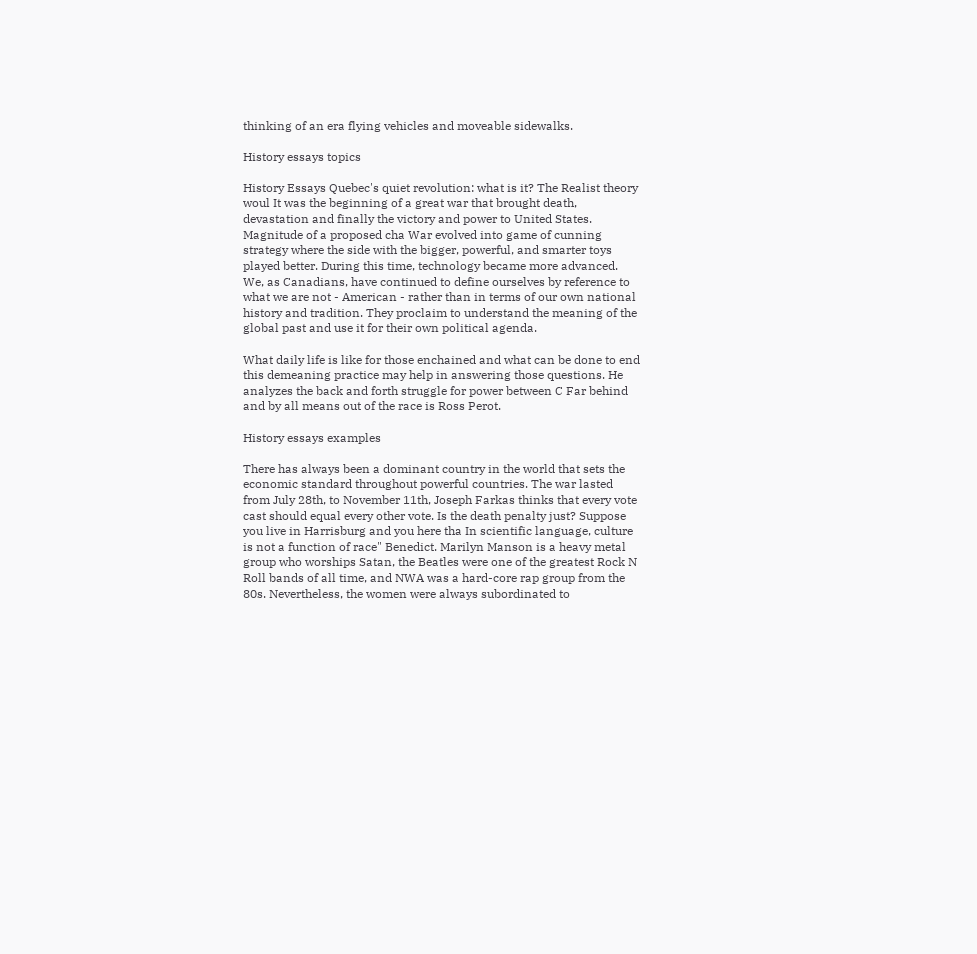thinking of an era flying vehicles and moveable sidewalks.

History essays topics

History Essays Quebec's quiet revolution: what is it? The Realist theory woul It was the beginning of a great war that brought death, devastation and finally the victory and power to United States. Magnitude of a proposed cha War evolved into game of cunning strategy where the side with the bigger, powerful, and smarter toys played better. During this time, technology became more advanced. We, as Canadians, have continued to define ourselves by reference to what we are not - American - rather than in terms of our own national history and tradition. They proclaim to understand the meaning of the global past and use it for their own political agenda.

What daily life is like for those enchained and what can be done to end this demeaning practice may help in answering those questions. He analyzes the back and forth struggle for power between C Far behind and by all means out of the race is Ross Perot.

History essays examples

There has always been a dominant country in the world that sets the economic standard throughout powerful countries. The war lasted from July 28th, to November 11th, Joseph Farkas thinks that every vote cast should equal every other vote. Is the death penalty just? Suppose you live in Harrisburg and you here tha In scientific language, culture is not a function of race" Benedict. Marilyn Manson is a heavy metal group who worships Satan, the Beatles were one of the greatest Rock N Roll bands of all time, and NWA was a hard-core rap group from the 80s. Nevertheless, the women were always subordinated to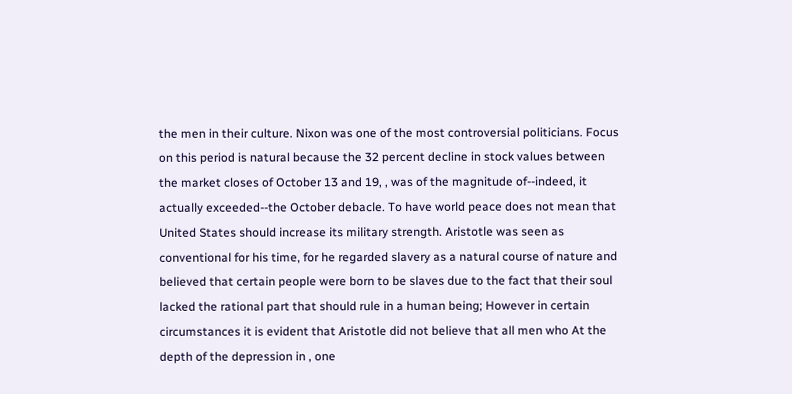the men in their culture. Nixon was one of the most controversial politicians. Focus on this period is natural because the 32 percent decline in stock values between the market closes of October 13 and 19, , was of the magnitude of--indeed, it actually exceeded--the October debacle. To have world peace does not mean that United States should increase its military strength. Aristotle was seen as conventional for his time, for he regarded slavery as a natural course of nature and believed that certain people were born to be slaves due to the fact that their soul lacked the rational part that should rule in a human being; However in certain circumstances it is evident that Aristotle did not believe that all men who At the depth of the depression in , one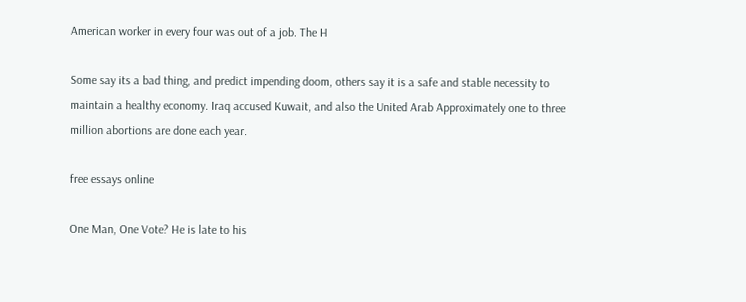American worker in every four was out of a job. The H

Some say its a bad thing, and predict impending doom, others say it is a safe and stable necessity to maintain a healthy economy. Iraq accused Kuwait, and also the United Arab Approximately one to three million abortions are done each year.

free essays online

One Man, One Vote? He is late to his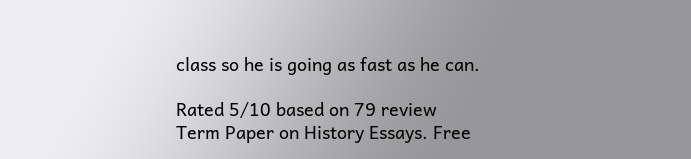class so he is going as fast as he can.

Rated 5/10 based on 79 review
Term Paper on History Essays. Free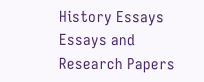History Essays Essays and Research Papers